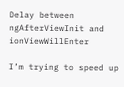Delay between ngAfterViewInit and ionViewWillEnter

I’m trying to speed up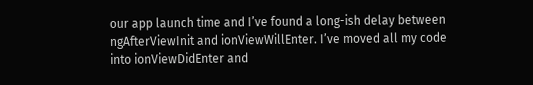our app launch time and I’ve found a long-ish delay between ngAfterViewInit and ionViewWillEnter. I’ve moved all my code into ionViewDidEnter and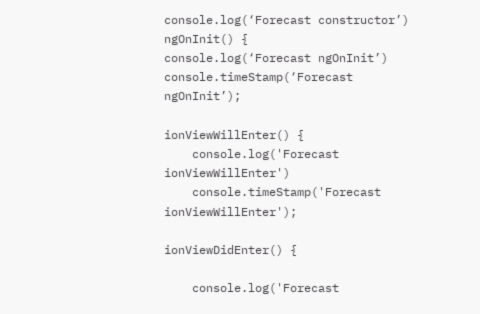console.log(‘Forecast constructor’)
ngOnInit() {
console.log(‘Forecast ngOnInit’)
console.timeStamp(‘Forecast ngOnInit’);

ionViewWillEnter() {
    console.log('Forecast ionViewWillEnter')
    console.timeStamp('Forecast ionViewWillEnter');

ionViewDidEnter() {

    console.log('Forecast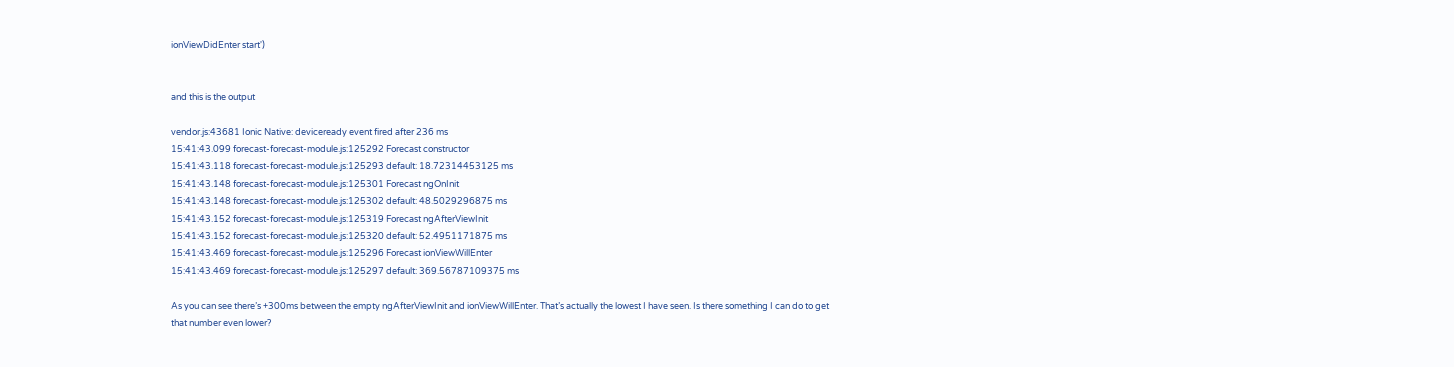ionViewDidEnter start')


and this is the output

vendor.js:43681 Ionic Native: deviceready event fired after 236 ms
15:41:43.099 forecast-forecast-module.js:125292 Forecast constructor
15:41:43.118 forecast-forecast-module.js:125293 default: 18.72314453125 ms
15:41:43.148 forecast-forecast-module.js:125301 Forecast ngOnInit
15:41:43.148 forecast-forecast-module.js:125302 default: 48.5029296875 ms
15:41:43.152 forecast-forecast-module.js:125319 Forecast ngAfterViewInit
15:41:43.152 forecast-forecast-module.js:125320 default: 52.4951171875 ms
15:41:43.469 forecast-forecast-module.js:125296 Forecast ionViewWillEnter
15:41:43.469 forecast-forecast-module.js:125297 default: 369.56787109375 ms

As you can see there’s +300ms between the empty ngAfterViewInit and ionViewWillEnter. That’s actually the lowest I have seen. Is there something I can do to get that number even lower?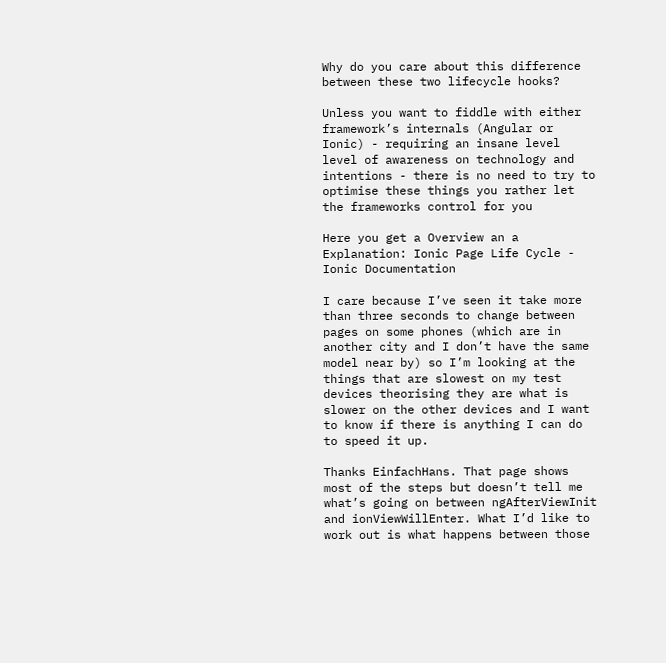Why do you care about this difference between these two lifecycle hooks?

Unless you want to fiddle with either framework’s internals (Angular or Ionic) - requiring an insane level level of awareness on technology and intentions - there is no need to try to optimise these things you rather let the frameworks control for you

Here you get a Overview an a Explanation: Ionic Page Life Cycle - Ionic Documentation

I care because I’ve seen it take more than three seconds to change between pages on some phones (which are in another city and I don’t have the same model near by) so I’m looking at the things that are slowest on my test devices theorising they are what is slower on the other devices and I want to know if there is anything I can do to speed it up.

Thanks EinfachHans. That page shows most of the steps but doesn’t tell me what’s going on between ngAfterViewInit and ionViewWillEnter. What I’d like to work out is what happens between those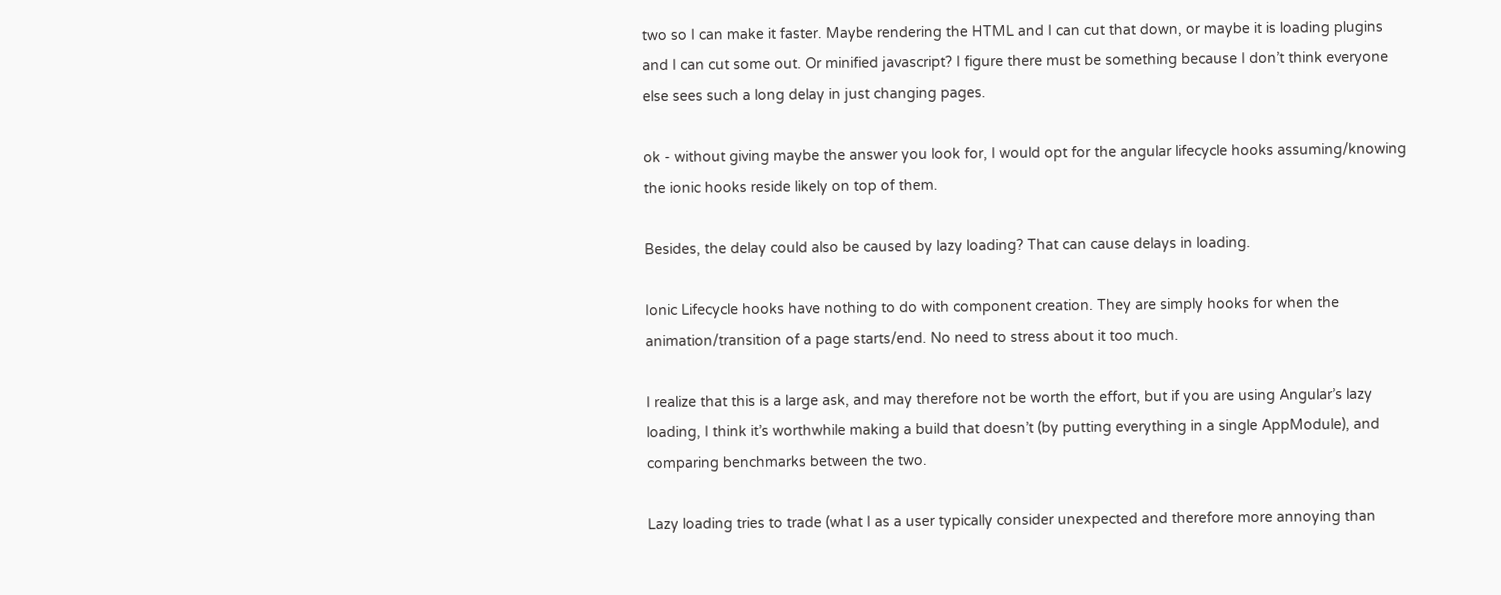two so I can make it faster. Maybe rendering the HTML and I can cut that down, or maybe it is loading plugins and I can cut some out. Or minified javascript? I figure there must be something because I don’t think everyone else sees such a long delay in just changing pages.

ok - without giving maybe the answer you look for, I would opt for the angular lifecycle hooks assuming/knowing the ionic hooks reside likely on top of them.

Besides, the delay could also be caused by lazy loading? That can cause delays in loading.

Ionic Lifecycle hooks have nothing to do with component creation. They are simply hooks for when the animation/transition of a page starts/end. No need to stress about it too much.

I realize that this is a large ask, and may therefore not be worth the effort, but if you are using Angular’s lazy loading, I think it’s worthwhile making a build that doesn’t (by putting everything in a single AppModule), and comparing benchmarks between the two.

Lazy loading tries to trade (what I as a user typically consider unexpected and therefore more annoying than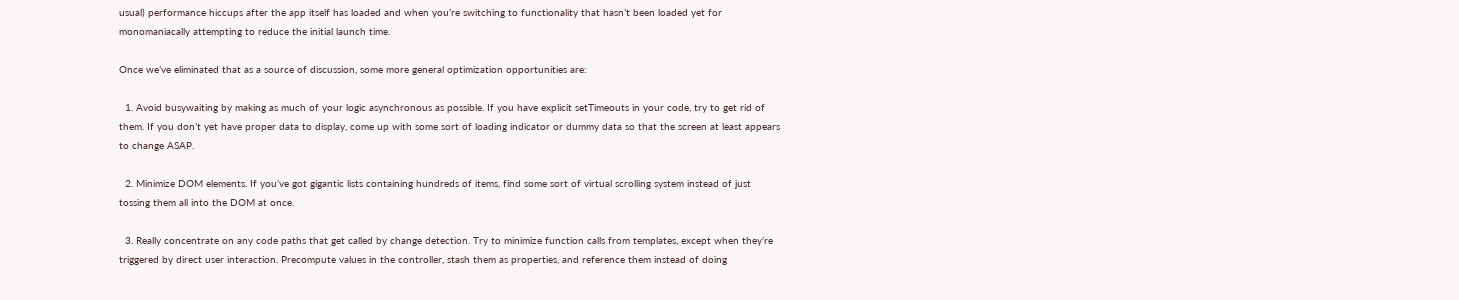usual) performance hiccups after the app itself has loaded and when you’re switching to functionality that hasn’t been loaded yet for monomaniacally attempting to reduce the initial launch time.

Once we’ve eliminated that as a source of discussion, some more general optimization opportunities are:

  1. Avoid busywaiting by making as much of your logic asynchronous as possible. If you have explicit setTimeouts in your code, try to get rid of them. If you don’t yet have proper data to display, come up with some sort of loading indicator or dummy data so that the screen at least appears to change ASAP.

  2. Minimize DOM elements. If you’ve got gigantic lists containing hundreds of items, find some sort of virtual scrolling system instead of just tossing them all into the DOM at once.

  3. Really concentrate on any code paths that get called by change detection. Try to minimize function calls from templates, except when they’re triggered by direct user interaction. Precompute values in the controller, stash them as properties, and reference them instead of doing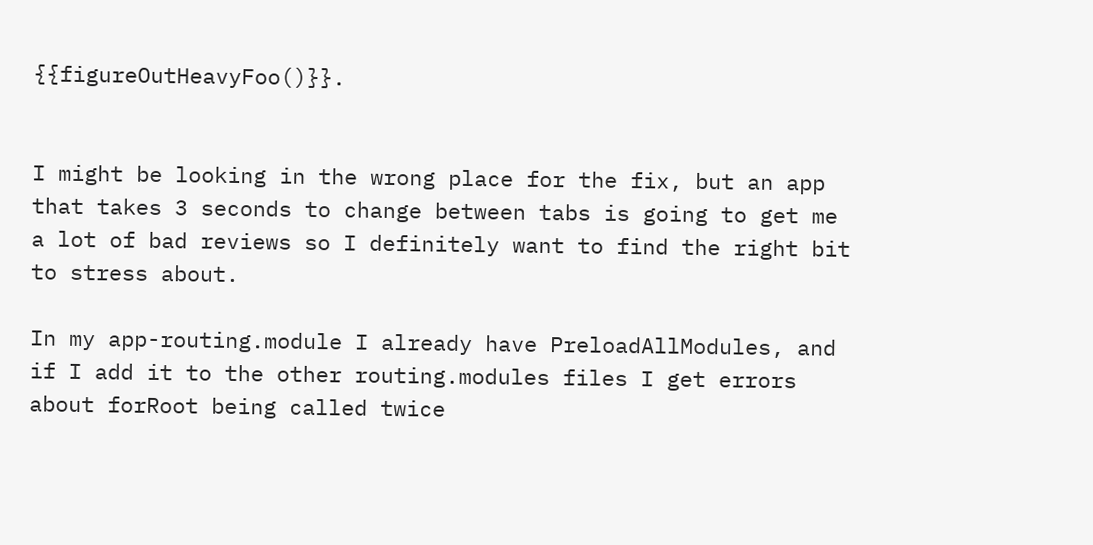{{figureOutHeavyFoo()}}.


I might be looking in the wrong place for the fix, but an app that takes 3 seconds to change between tabs is going to get me a lot of bad reviews so I definitely want to find the right bit to stress about.

In my app-routing.module I already have PreloadAllModules, and if I add it to the other routing.modules files I get errors about forRoot being called twice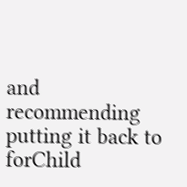and recommending putting it back to forChild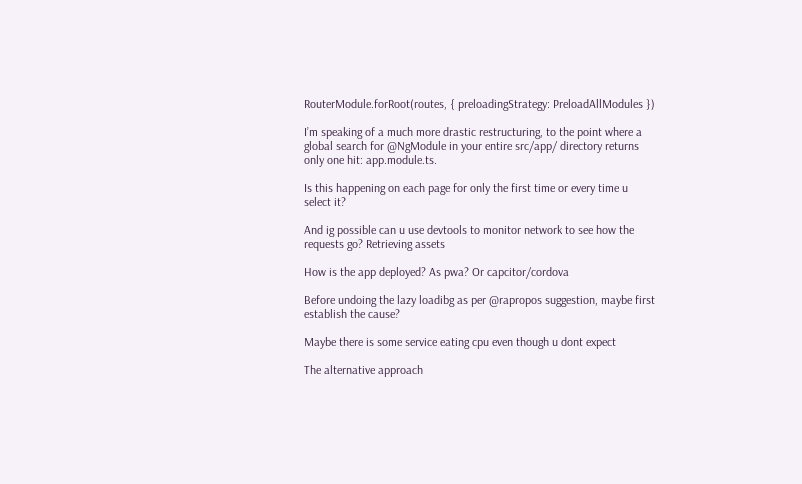RouterModule.forRoot(routes, { preloadingStrategy: PreloadAllModules })

I’m speaking of a much more drastic restructuring, to the point where a global search for @NgModule in your entire src/app/ directory returns only one hit: app.module.ts.

Is this happening on each page for only the first time or every time u select it?

And ig possible can u use devtools to monitor network to see how the requests go? Retrieving assets

How is the app deployed? As pwa? Or capcitor/cordova

Before undoing the lazy loadibg as per @rapropos suggestion, maybe first establish the cause?

Maybe there is some service eating cpu even though u dont expect

The alternative approach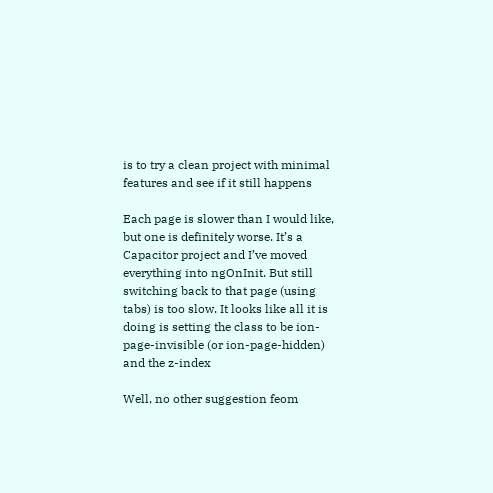is to try a clean project with minimal features and see if it still happens

Each page is slower than I would like, but one is definitely worse. It’s a Capacitor project and I’ve moved everything into ngOnInit. But still switching back to that page (using tabs) is too slow. It looks like all it is doing is setting the class to be ion-page-invisible (or ion-page-hidden) and the z-index

Well, no other suggestion feom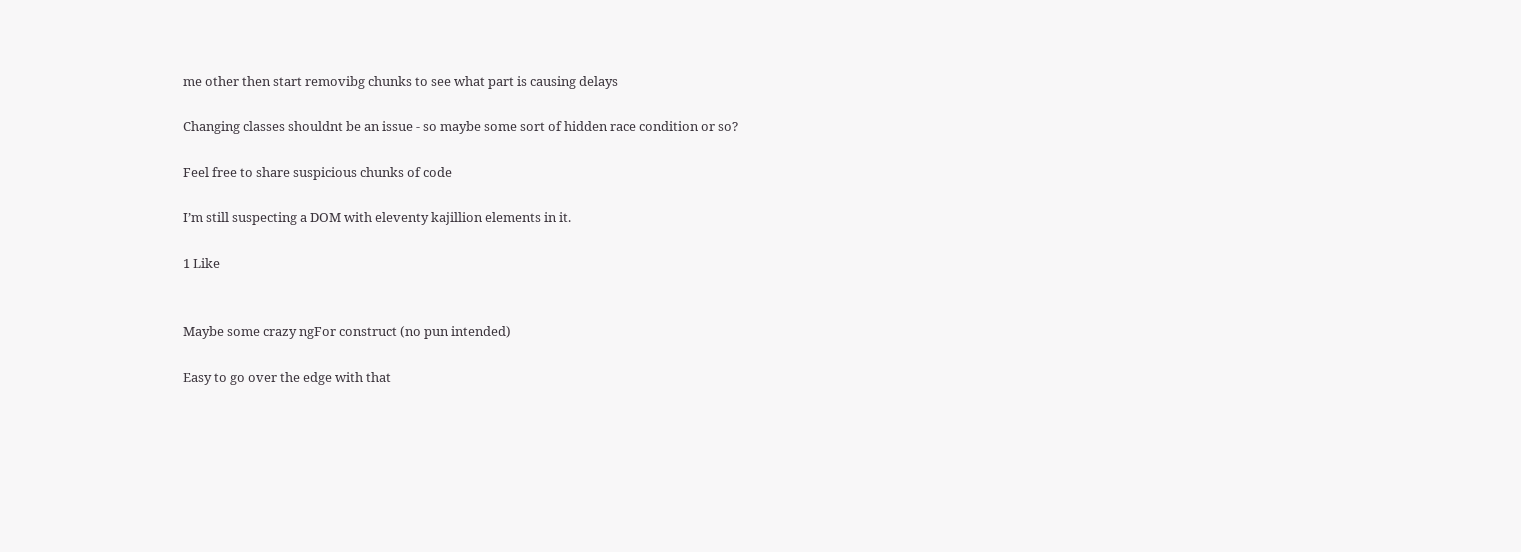me other then start removibg chunks to see what part is causing delays

Changing classes shouldnt be an issue - so maybe some sort of hidden race condition or so?

Feel free to share suspicious chunks of code

I’m still suspecting a DOM with eleventy kajillion elements in it.

1 Like


Maybe some crazy ngFor construct (no pun intended)

Easy to go over the edge with that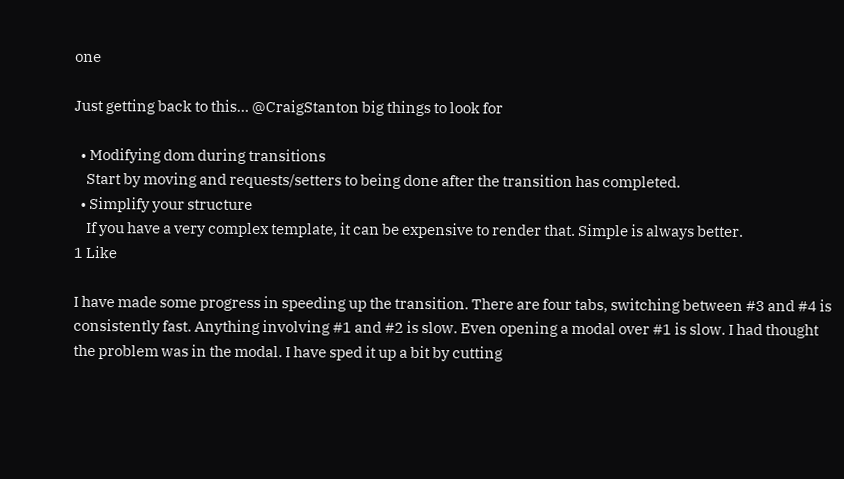one

Just getting back to this… @CraigStanton big things to look for

  • Modifying dom during transitions
    Start by moving and requests/setters to being done after the transition has completed.
  • Simplify your structure
    If you have a very complex template, it can be expensive to render that. Simple is always better.
1 Like

I have made some progress in speeding up the transition. There are four tabs, switching between #3 and #4 is consistently fast. Anything involving #1 and #2 is slow. Even opening a modal over #1 is slow. I had thought the problem was in the modal. I have sped it up a bit by cutting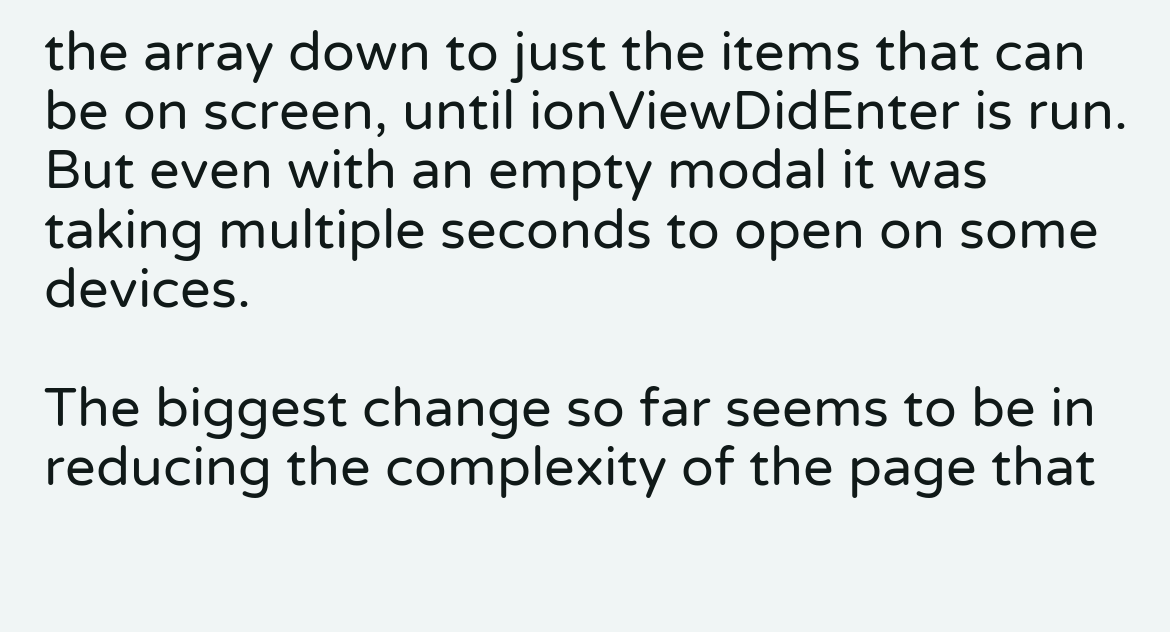the array down to just the items that can be on screen, until ionViewDidEnter is run. But even with an empty modal it was taking multiple seconds to open on some devices.

The biggest change so far seems to be in reducing the complexity of the page that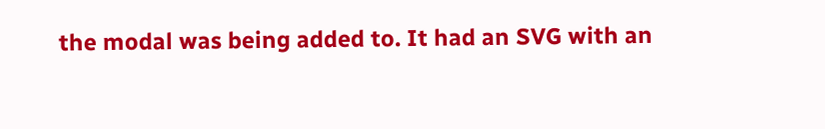the modal was being added to. It had an SVG with an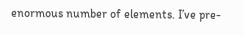enormous number of elements. I’ve pre-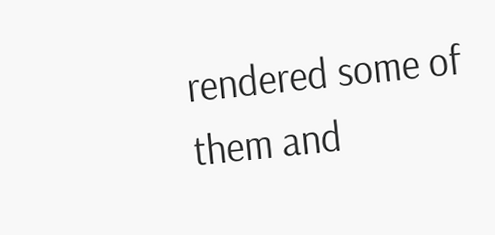rendered some of them and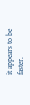it appears to be faster.